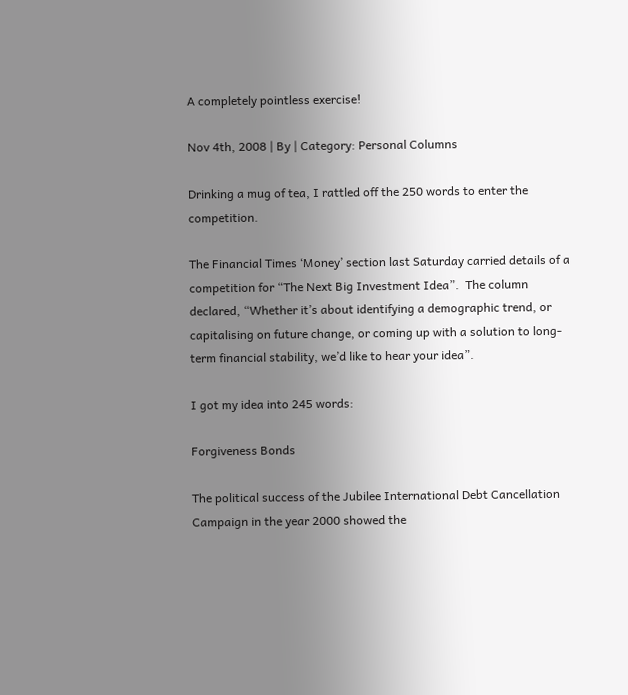A completely pointless exercise!

Nov 4th, 2008 | By | Category: Personal Columns

Drinking a mug of tea, I rattled off the 250 words to enter the competition.

The Financial Times ‘Money’ section last Saturday carried details of a competition for “The Next Big Investment Idea”.  The column declared, “Whether it’s about identifying a demographic trend, or capitalising on future change, or coming up with a solution to long-term financial stability, we’d like to hear your idea”.

I got my idea into 245 words:

Forgiveness Bonds

The political success of the Jubilee International Debt Cancellation Campaign in the year 2000 showed the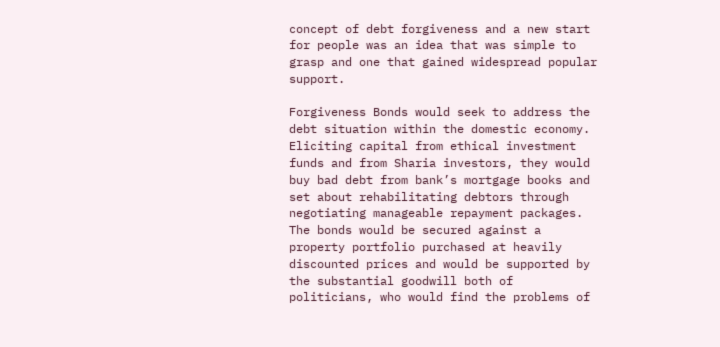concept of debt forgiveness and a new start for people was an idea that was simple to grasp and one that gained widespread popular support.

Forgiveness Bonds would seek to address the debt situation within the domestic economy. Eliciting capital from ethical investment funds and from Sharia investors, they would buy bad debt from bank’s mortgage books and set about rehabilitating debtors through negotiating manageable repayment packages. The bonds would be secured against a property portfolio purchased at heavily discounted prices and would be supported by the substantial goodwill both of politicians, who would find the problems of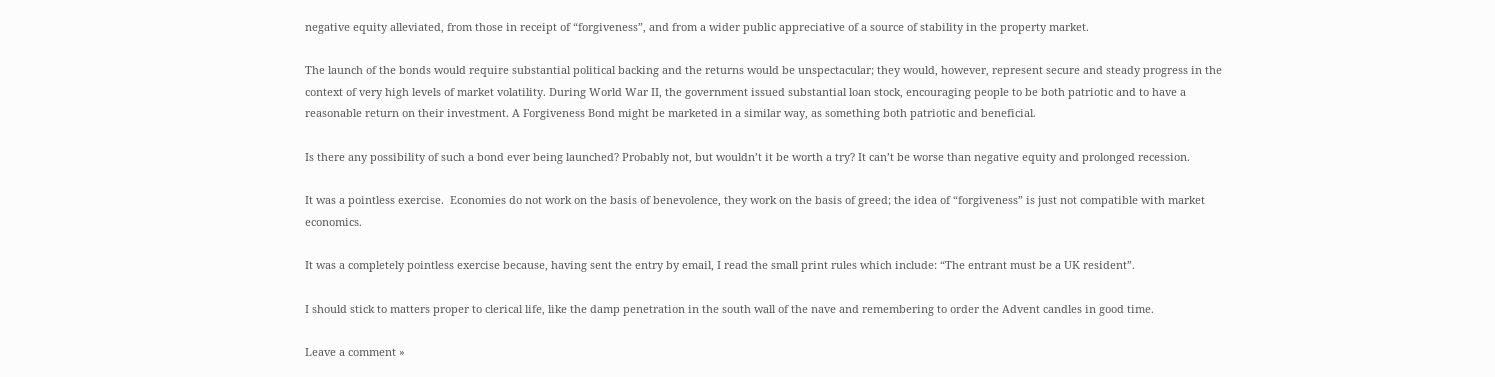negative equity alleviated, from those in receipt of “forgiveness”, and from a wider public appreciative of a source of stability in the property market.

The launch of the bonds would require substantial political backing and the returns would be unspectacular; they would, however, represent secure and steady progress in the context of very high levels of market volatility. During World War II, the government issued substantial loan stock, encouraging people to be both patriotic and to have a reasonable return on their investment. A Forgiveness Bond might be marketed in a similar way, as something both patriotic and beneficial.

Is there any possibility of such a bond ever being launched? Probably not, but wouldn’t it be worth a try? It can’t be worse than negative equity and prolonged recession.

It was a pointless exercise.  Economies do not work on the basis of benevolence, they work on the basis of greed; the idea of “forgiveness” is just not compatible with market economics.

It was a completely pointless exercise because, having sent the entry by email, I read the small print rules which include: “The entrant must be a UK resident”.

I should stick to matters proper to clerical life, like the damp penetration in the south wall of the nave and remembering to order the Advent candles in good time.

Leave a comment »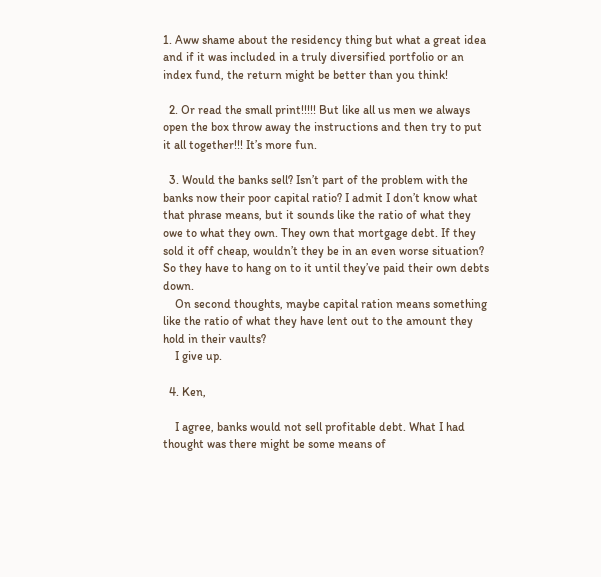1. Aww shame about the residency thing but what a great idea and if it was included in a truly diversified portfolio or an index fund, the return might be better than you think!

  2. Or read the small print!!!!! But like all us men we always open the box throw away the instructions and then try to put it all together!!! It’s more fun.

  3. Would the banks sell? Isn’t part of the problem with the banks now their poor capital ratio? I admit I don’t know what that phrase means, but it sounds like the ratio of what they owe to what they own. They own that mortgage debt. If they sold it off cheap, wouldn’t they be in an even worse situation? So they have to hang on to it until they’ve paid their own debts down.
    On second thoughts, maybe capital ration means something like the ratio of what they have lent out to the amount they hold in their vaults?
    I give up.

  4. Ken,

    I agree, banks would not sell profitable debt. What I had thought was there might be some means of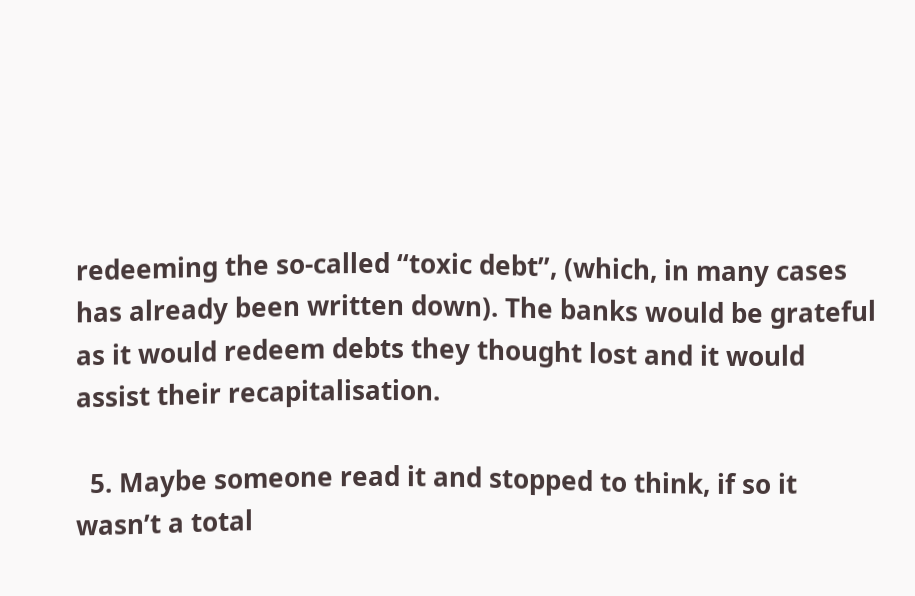redeeming the so-called “toxic debt”, (which, in many cases has already been written down). The banks would be grateful as it would redeem debts they thought lost and it would assist their recapitalisation.

  5. Maybe someone read it and stopped to think, if so it wasn’t a total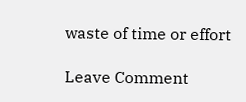waste of time or effort

Leave Comment